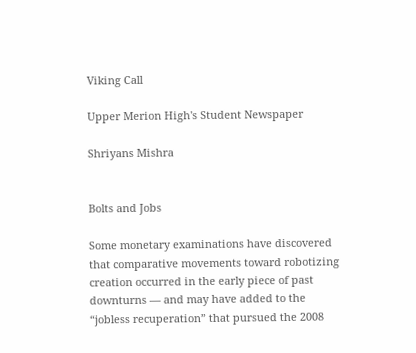Viking Call

Upper Merion High's Student Newspaper

Shriyans Mishra


Bolts and Jobs

Some monetary examinations have discovered that comparative movements toward robotizing creation occurred in the early piece of past downturns — and may have added to the “jobless recuperation” that pursued the 2008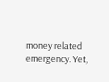money related emergency. Yet,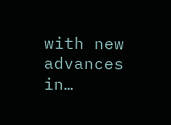with new advances in…